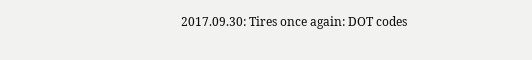2017.09.30: Tires once again: DOT codes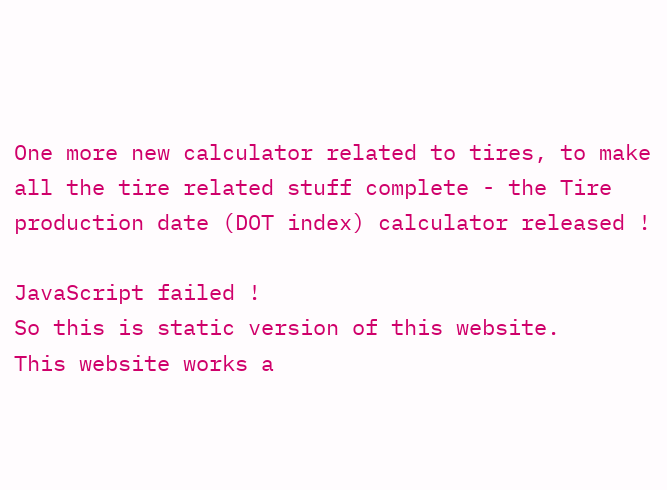One more new calculator related to tires, to make all the tire related stuff complete - the Tire production date (DOT index) calculator released !

JavaScript failed !
So this is static version of this website.
This website works a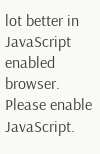lot better in JavaScript enabled browser.
Please enable JavaScript.